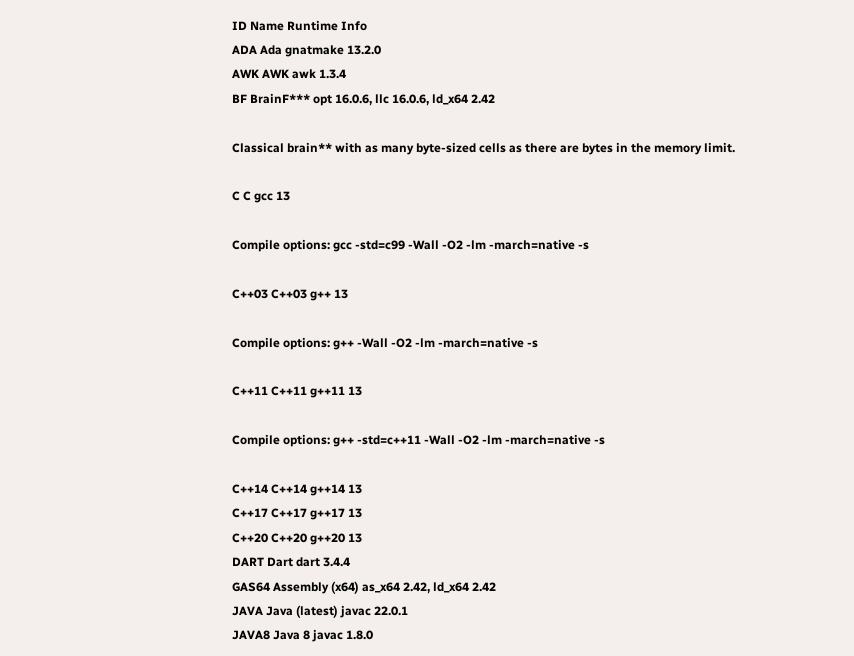ID Name Runtime Info
ADA Ada gnatmake 13.2.0
AWK AWK awk 1.3.4
BF BrainF*** opt 16.0.6, llc 16.0.6, ld_x64 2.42

Classical brain** with as many byte-sized cells as there are bytes in the memory limit.

C C gcc 13

Compile options: gcc -std=c99 -Wall -O2 -lm -march=native -s

C++03 C++03 g++ 13

Compile options: g++ -Wall -O2 -lm -march=native -s

C++11 C++11 g++11 13

Compile options: g++ -std=c++11 -Wall -O2 -lm -march=native -s

C++14 C++14 g++14 13
C++17 C++17 g++17 13
C++20 C++20 g++20 13
DART Dart dart 3.4.4
GAS64 Assembly (x64) as_x64 2.42, ld_x64 2.42
JAVA Java (latest) javac 22.0.1
JAVA8 Java 8 javac 1.8.0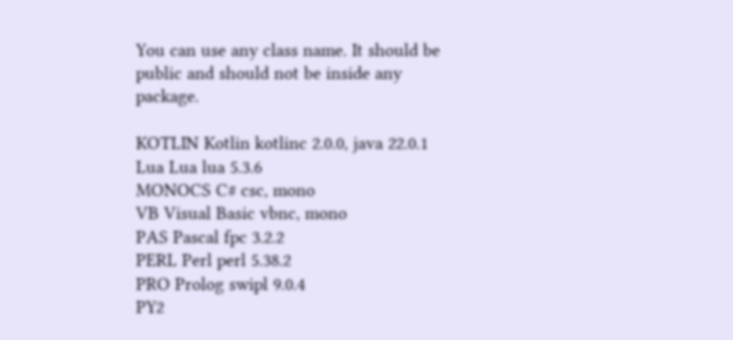You can use any class name. It should be public and should not be inside any package.

KOTLIN Kotlin kotlinc 2.0.0, java 22.0.1
Lua Lua lua 5.3.6
MONOCS C# csc, mono
VB Visual Basic vbnc, mono
PAS Pascal fpc 3.2.2
PERL Perl perl 5.38.2
PRO Prolog swipl 9.0.4
PY2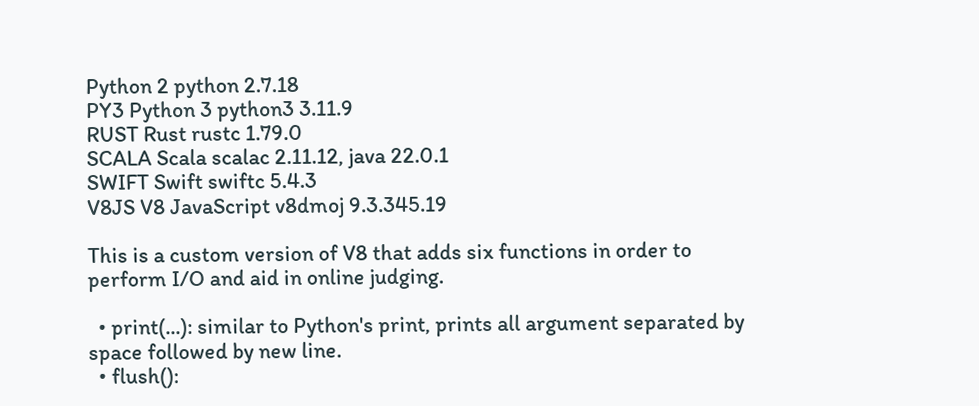Python 2 python 2.7.18
PY3 Python 3 python3 3.11.9
RUST Rust rustc 1.79.0
SCALA Scala scalac 2.11.12, java 22.0.1
SWIFT Swift swiftc 5.4.3
V8JS V8 JavaScript v8dmoj 9.3.345.19

This is a custom version of V8 that adds six functions in order to perform I/O and aid in online judging.

  • print(...): similar to Python's print, prints all argument separated by space followed by new line.
  • flush():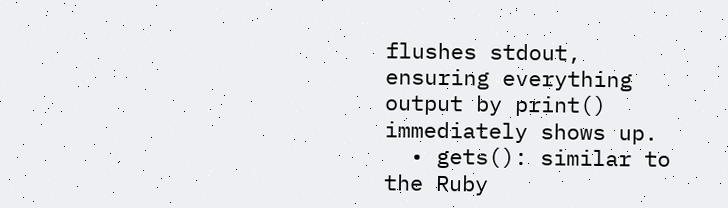flushes stdout, ensuring everything output by print() immediately shows up.
  • gets(): similar to the Ruby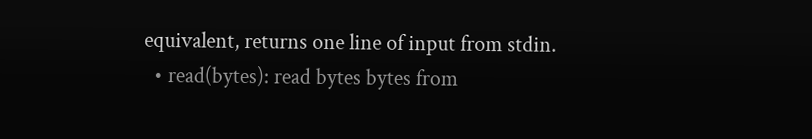equivalent, returns one line of input from stdin.
  • read(bytes): read bytes bytes from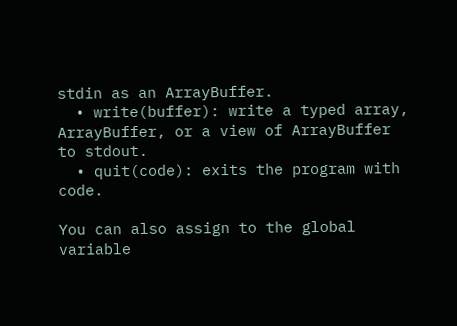stdin as an ArrayBuffer.
  • write(buffer): write a typed array, ArrayBuffer, or a view of ArrayBuffer to stdout.
  • quit(code): exits the program with code.

You can also assign to the global variable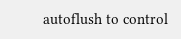autoflush to control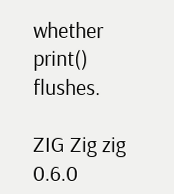whether print() flushes.

ZIG Zig zig 0.6.0